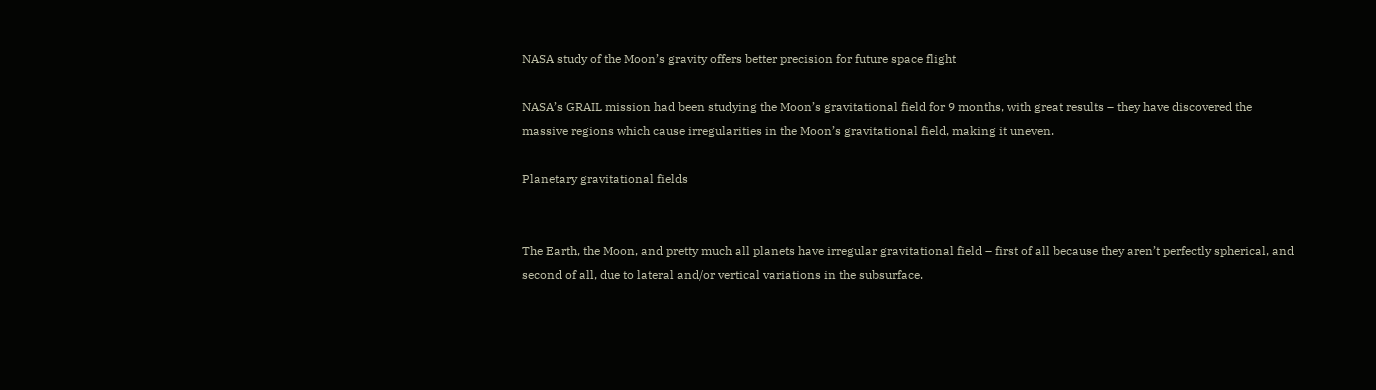NASA study of the Moon’s gravity offers better precision for future space flight

NASA’s GRAIL mission had been studying the Moon’s gravitational field for 9 months, with great results – they have discovered the massive regions which cause irregularities in the Moon’s gravitational field, making it uneven.

Planetary gravitational fields


The Earth, the Moon, and pretty much all planets have irregular gravitational field – first of all because they aren’t perfectly spherical, and second of all, due to lateral and/or vertical variations in the subsurface.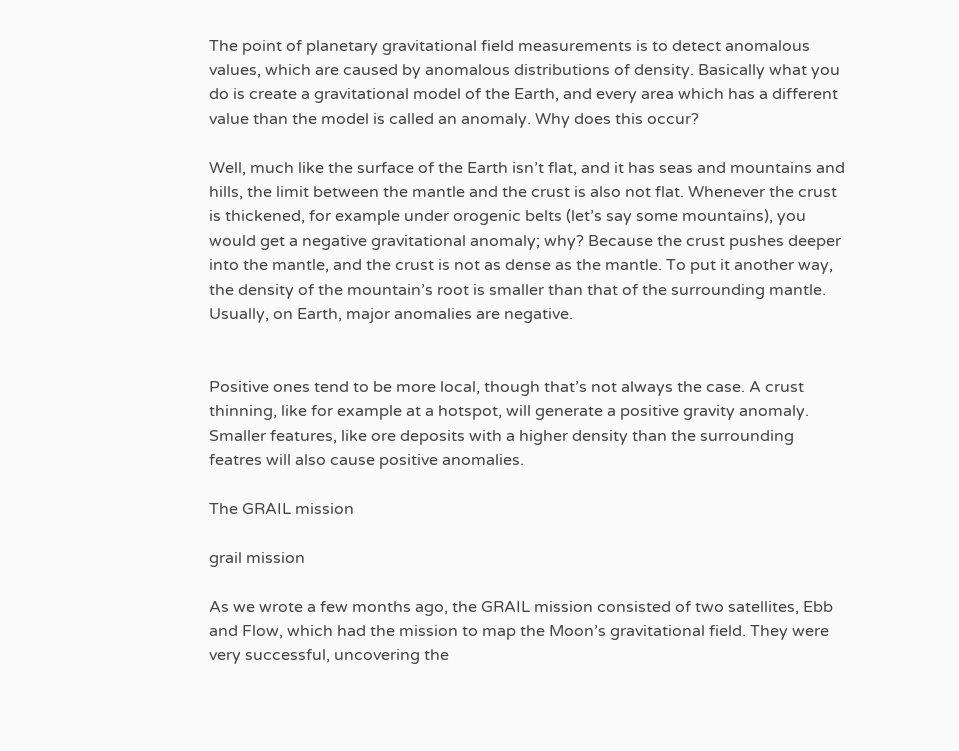The point of planetary gravitational field measurements is to detect anomalous values, which are caused by anomalous distributions of density. Basically what you do is create a gravitational model of the Earth, and every area which has a different value than the model is called an anomaly. Why does this occur?

Well, much like the surface of the Earth isn’t flat, and it has seas and mountains and hills, the limit between the mantle and the crust is also not flat. Whenever the crust is thickened, for example under orogenic belts (let’s say some mountains), you would get a negative gravitational anomaly; why? Because the crust pushes deeper into the mantle, and the crust is not as dense as the mantle. To put it another way, the density of the mountain’s root is smaller than that of the surrounding mantle. Usually, on Earth, major anomalies are negative.


Positive ones tend to be more local, though that’s not always the case. A crust thinning, like for example at a hotspot, will generate a positive gravity anomaly. Smaller features, like ore deposits with a higher density than the surrounding featres will also cause positive anomalies.

The GRAIL mission

grail mission

As we wrote a few months ago, the GRAIL mission consisted of two satellites, Ebb and Flow, which had the mission to map the Moon’s gravitational field. They were very successful, uncovering the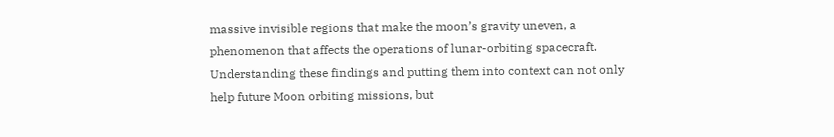massive invisible regions that make the moon’s gravity uneven, a phenomenon that affects the operations of lunar-orbiting spacecraft. Understanding these findings and putting them into context can not only help future Moon orbiting missions, but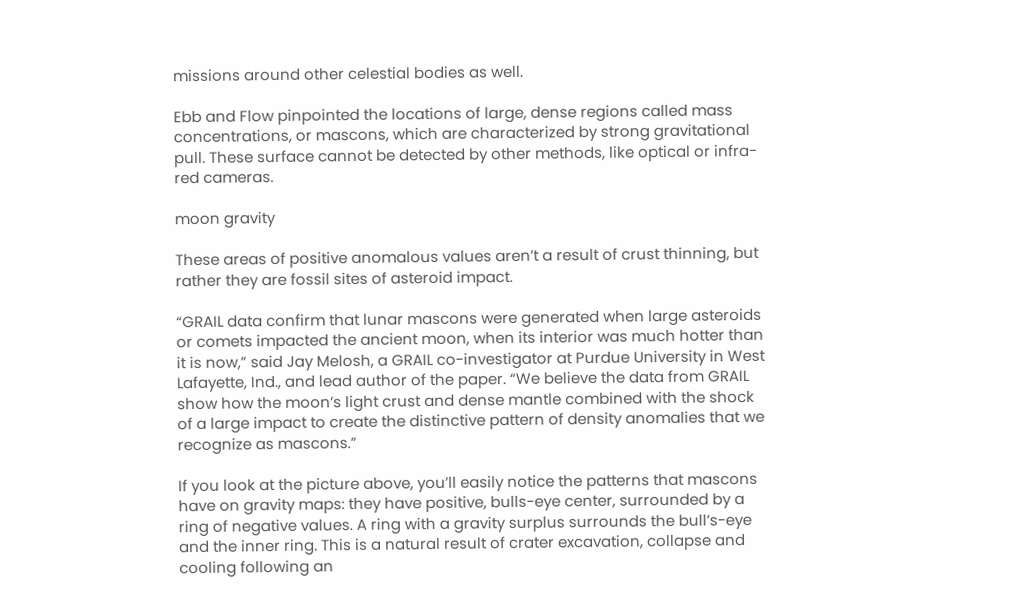missions around other celestial bodies as well.

Ebb and Flow pinpointed the locations of large, dense regions called mass concentrations, or mascons, which are characterized by strong gravitational pull. These surface cannot be detected by other methods, like optical or infra-red cameras.

moon gravity

These areas of positive anomalous values aren’t a result of crust thinning, but rather they are fossil sites of asteroid impact.

“GRAIL data confirm that lunar mascons were generated when large asteroids or comets impacted the ancient moon, when its interior was much hotter than it is now,” said Jay Melosh, a GRAIL co-investigator at Purdue University in West Lafayette, Ind., and lead author of the paper. “We believe the data from GRAIL show how the moon’s light crust and dense mantle combined with the shock of a large impact to create the distinctive pattern of density anomalies that we recognize as mascons.”

If you look at the picture above, you’ll easily notice the patterns that mascons have on gravity maps: they have positive, bulls-eye center, surrounded by a ring of negative values. A ring with a gravity surplus surrounds the bull’s-eye and the inner ring. This is a natural result of crater excavation, collapse and cooling following an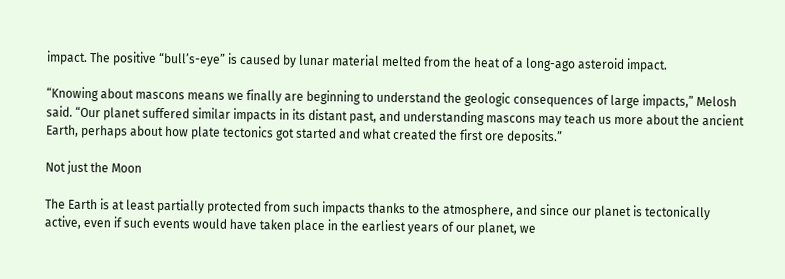impact. The positive “bull’s-eye” is caused by lunar material melted from the heat of a long-ago asteroid impact.

“Knowing about mascons means we finally are beginning to understand the geologic consequences of large impacts,” Melosh said. “Our planet suffered similar impacts in its distant past, and understanding mascons may teach us more about the ancient Earth, perhaps about how plate tectonics got started and what created the first ore deposits.”

Not just the Moon

The Earth is at least partially protected from such impacts thanks to the atmosphere, and since our planet is tectonically active, even if such events would have taken place in the earliest years of our planet, we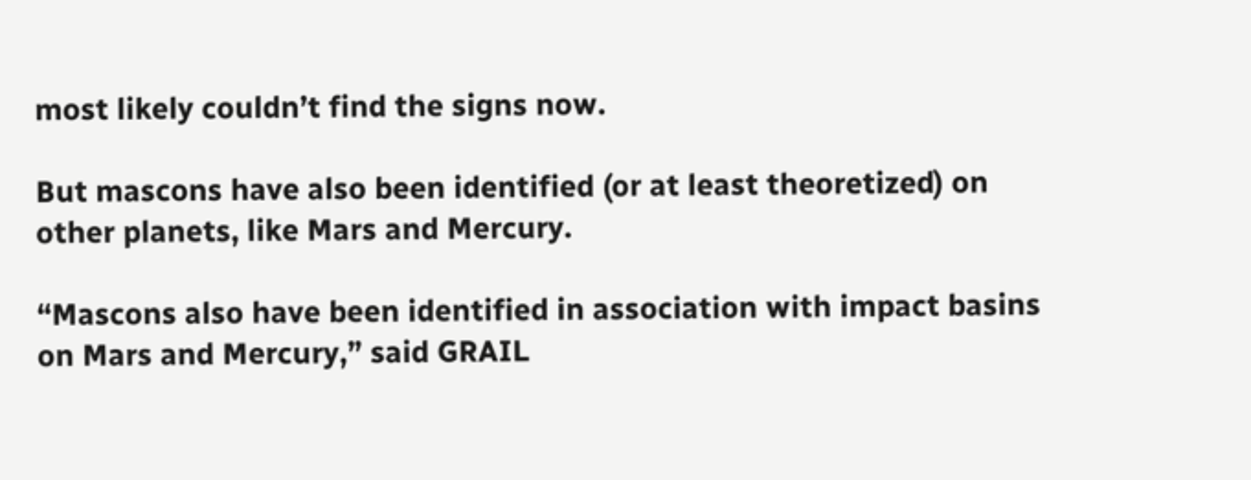most likely couldn’t find the signs now.

But mascons have also been identified (or at least theoretized) on other planets, like Mars and Mercury.

“Mascons also have been identified in association with impact basins on Mars and Mercury,” said GRAIL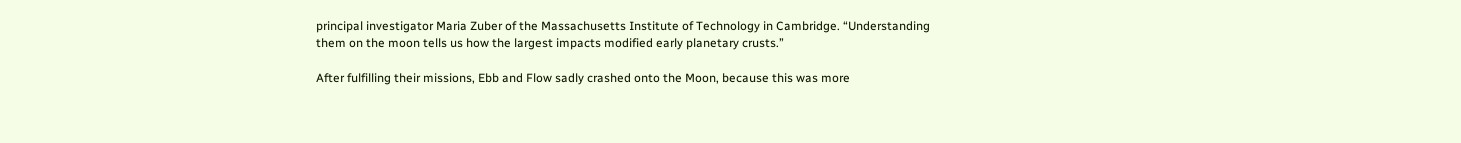principal investigator Maria Zuber of the Massachusetts Institute of Technology in Cambridge. “Understanding them on the moon tells us how the largest impacts modified early planetary crusts.”

After fulfilling their missions, Ebb and Flow sadly crashed onto the Moon, because this was more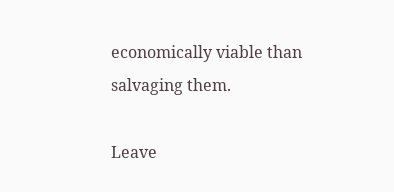economically viable than salvaging them.

Leave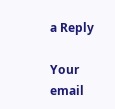a Reply

Your email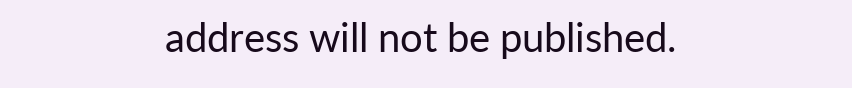address will not be published.